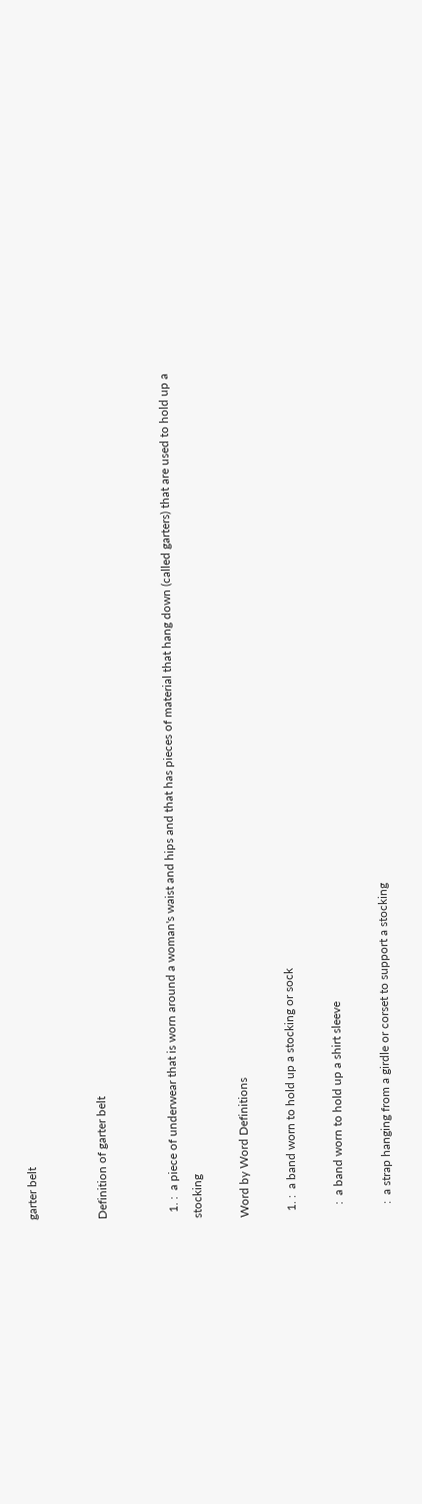garter belt


Definition of garter belt


  1. :  a piece of underwear that is worn around a woman's waist and hips and that has pieces of material that hang down (called garters) that are used to hold up a stocking

Word by Word Definitions

  1. :  a band worn to hold up a stocking or sock

    :  a band worn to hold up a shirt sleeve

    :  a strap hanging from a girdle or corset to support a stocking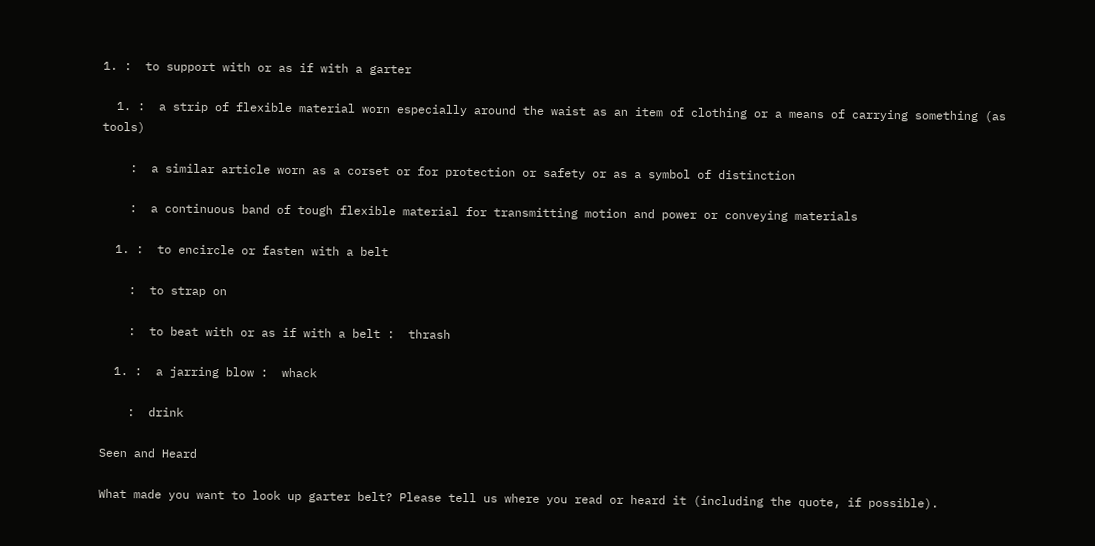1. :  to support with or as if with a garter

  1. :  a strip of flexible material worn especially around the waist as an item of clothing or a means of carrying something (as tools)

    :  a similar article worn as a corset or for protection or safety or as a symbol of distinction

    :  a continuous band of tough flexible material for transmitting motion and power or conveying materials

  1. :  to encircle or fasten with a belt

    :  to strap on

    :  to beat with or as if with a belt :  thrash

  1. :  a jarring blow :  whack

    :  drink

Seen and Heard

What made you want to look up garter belt? Please tell us where you read or heard it (including the quote, if possible).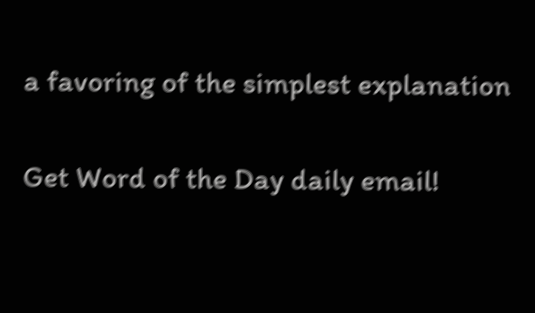a favoring of the simplest explanation

Get Word of the Day daily email!